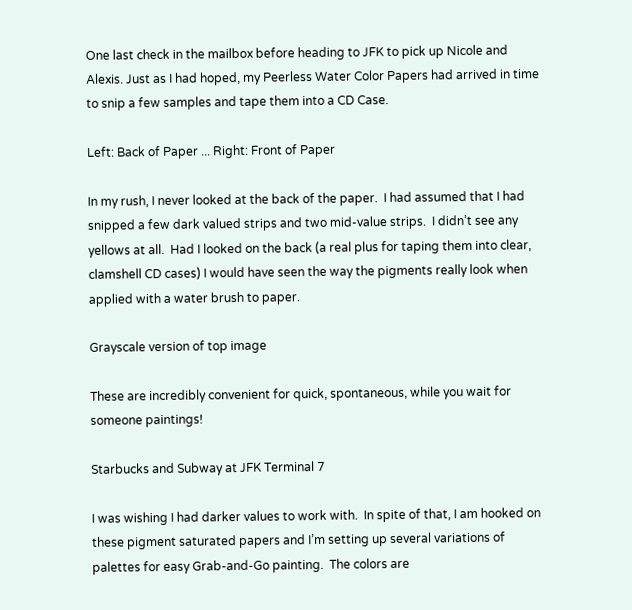One last check in the mailbox before heading to JFK to pick up Nicole and Alexis. Just as I had hoped, my Peerless Water Color Papers had arrived in time to snip a few samples and tape them into a CD Case.

Left: Back of Paper ... Right: Front of Paper

In my rush, I never looked at the back of the paper.  I had assumed that I had snipped a few dark valued strips and two mid-value strips.  I didn’t see any yellows at all.  Had I looked on the back (a real plus for taping them into clear, clamshell CD cases) I would have seen the way the pigments really look when applied with a water brush to paper.

Grayscale version of top image

These are incredibly convenient for quick, spontaneous, while you wait for someone paintings!

Starbucks and Subway at JFK Terminal 7

I was wishing I had darker values to work with.  In spite of that, I am hooked on these pigment saturated papers and I’m setting up several variations of palettes for easy Grab-and-Go painting.  The colors are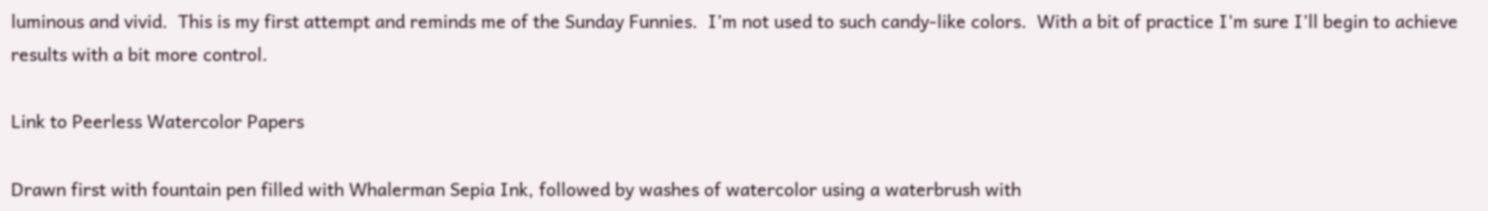luminous and vivid.  This is my first attempt and reminds me of the Sunday Funnies.  I’m not used to such candy-like colors.  With a bit of practice I’m sure I’ll begin to achieve results with a bit more control.

Link to Peerless Watercolor Papers

Drawn first with fountain pen filled with Whalerman Sepia Ink, followed by washes of watercolor using a waterbrush with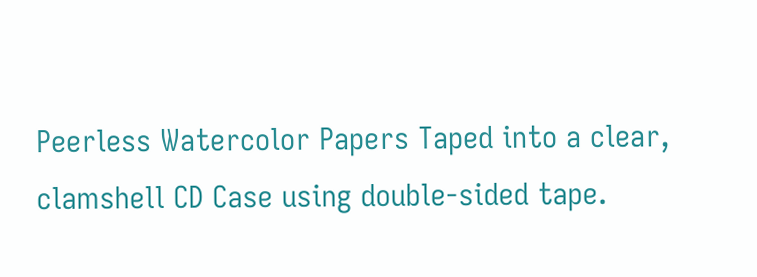Peerless Watercolor Papers Taped into a clear, clamshell CD Case using double-sided tape.